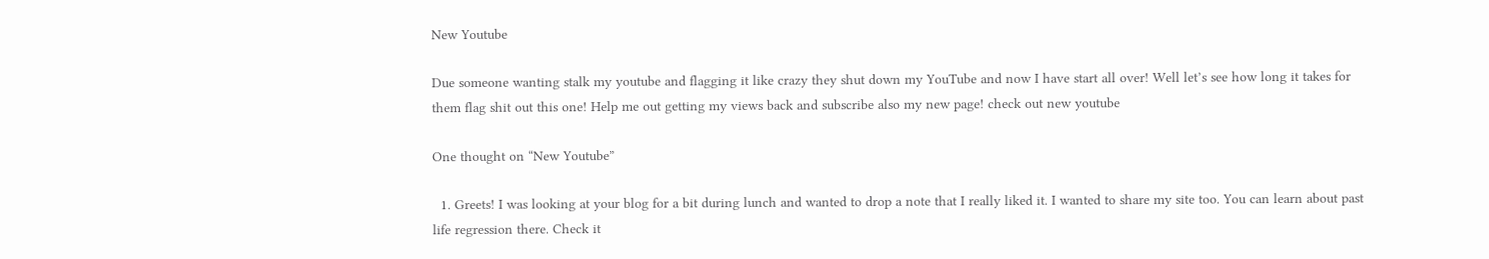New Youtube

Due someone wanting stalk my youtube and flagging it like crazy they shut down my YouTube and now I have start all over! Well let’s see how long it takes for them flag shit out this one! Help me out getting my views back and subscribe also my new page! check out new youtube

One thought on “New Youtube”

  1. Greets! I was looking at your blog for a bit during lunch and wanted to drop a note that I really liked it. I wanted to share my site too. You can learn about past life regression there. Check it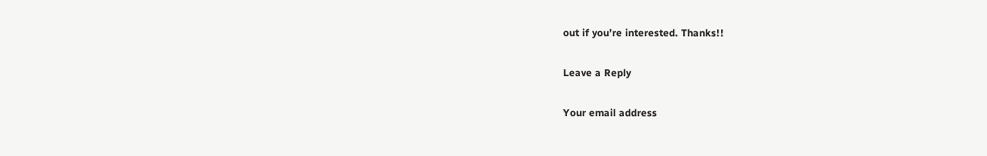out if you’re interested. Thanks!!

Leave a Reply

Your email address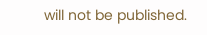will not be published.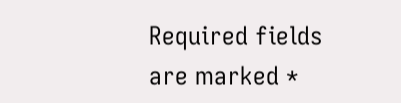Required fields are marked *